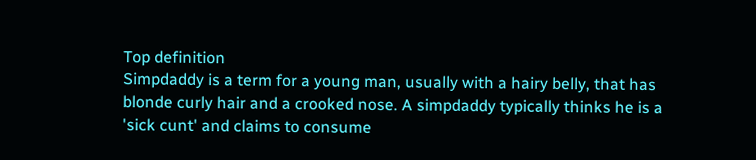Top definition
Simpdaddy is a term for a young man, usually with a hairy belly, that has blonde curly hair and a crooked nose. A simpdaddy typically thinks he is a 'sick cunt' and claims to consume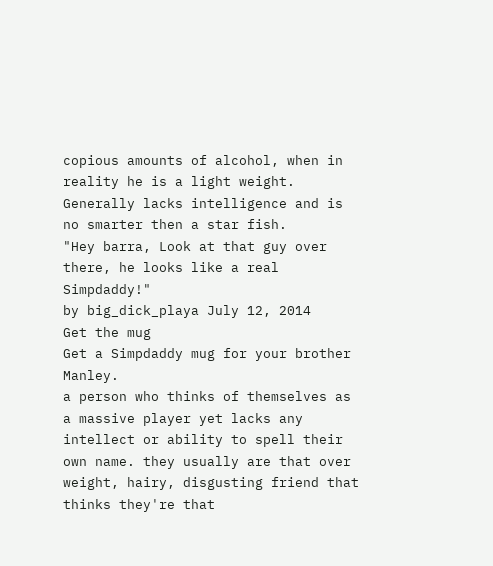copious amounts of alcohol, when in reality he is a light weight. Generally lacks intelligence and is no smarter then a star fish.
"Hey barra, Look at that guy over there, he looks like a real Simpdaddy!"
by big_dick_playa July 12, 2014
Get the mug
Get a Simpdaddy mug for your brother Manley.
a person who thinks of themselves as a massive player yet lacks any intellect or ability to spell their own name. they usually are that over weight, hairy, disgusting friend that thinks they're that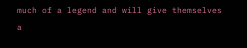much of a legend and will give themselves a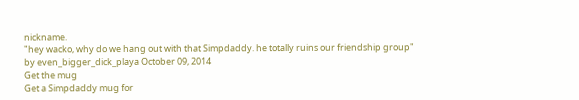nickname.
"hey wacko, why do we hang out with that Simpdaddy. he totally ruins our friendship group"
by even_bigger_dick_playa October 09, 2014
Get the mug
Get a Simpdaddy mug for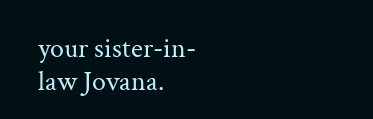your sister-in-law Jovana.